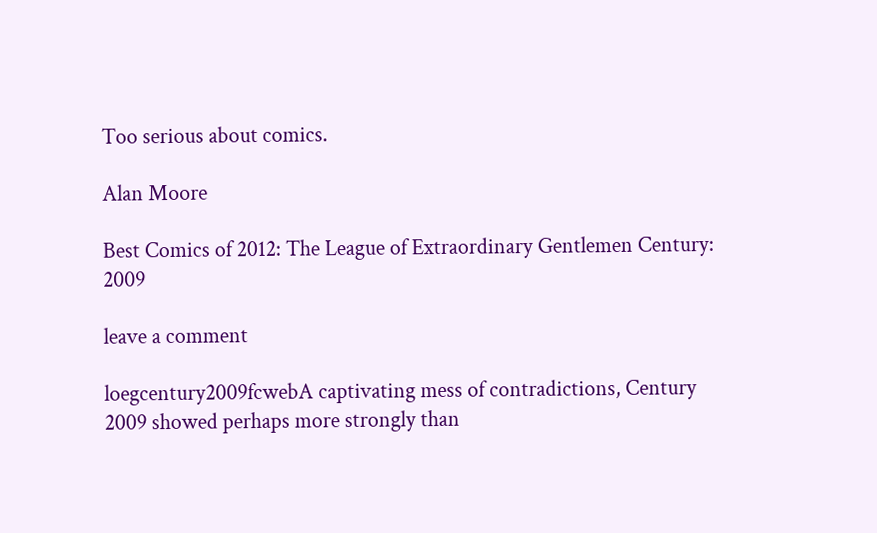Too serious about comics.

Alan Moore

Best Comics of 2012: The League of Extraordinary Gentlemen Century: 2009

leave a comment

loegcentury2009fcwebA captivating mess of contradictions, Century 2009 showed perhaps more strongly than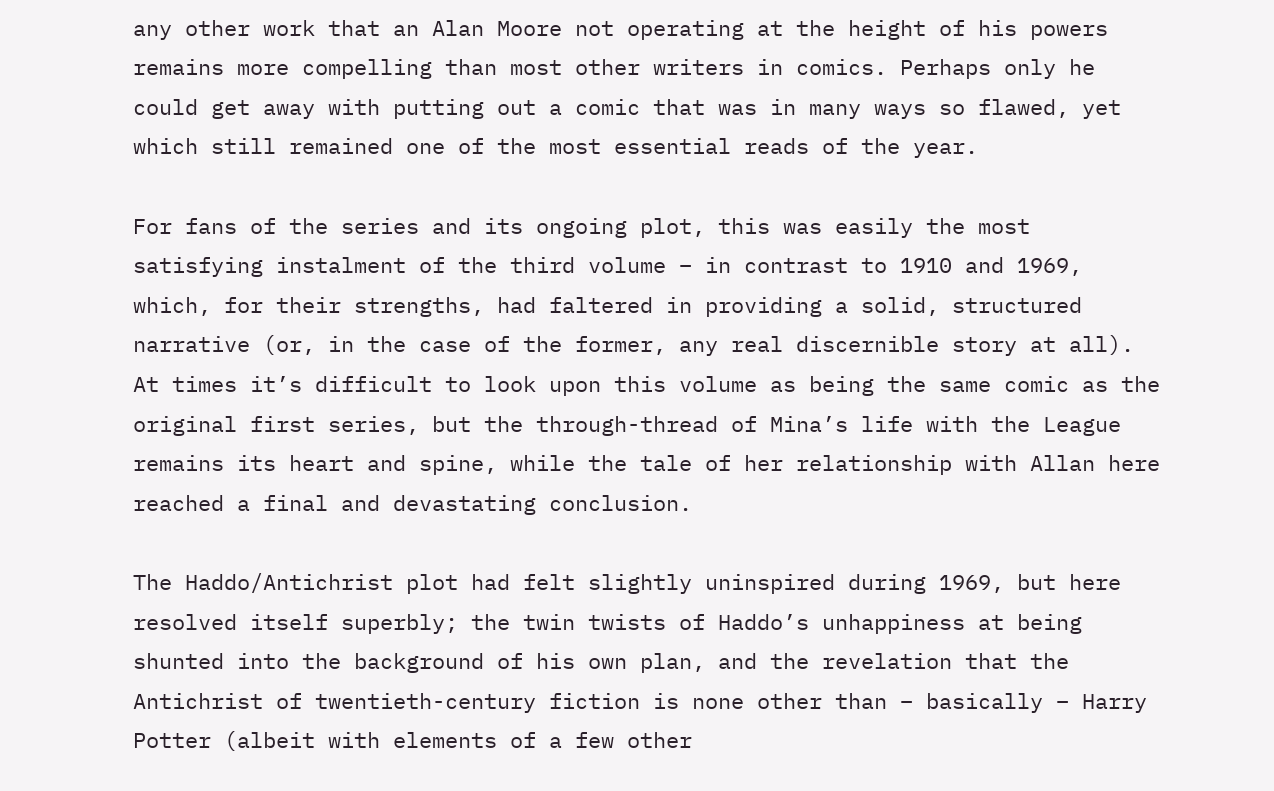any other work that an Alan Moore not operating at the height of his powers remains more compelling than most other writers in comics. Perhaps only he could get away with putting out a comic that was in many ways so flawed, yet which still remained one of the most essential reads of the year.

For fans of the series and its ongoing plot, this was easily the most satisfying instalment of the third volume – in contrast to 1910 and 1969, which, for their strengths, had faltered in providing a solid, structured narrative (or, in the case of the former, any real discernible story at all). At times it’s difficult to look upon this volume as being the same comic as the original first series, but the through-thread of Mina’s life with the League remains its heart and spine, while the tale of her relationship with Allan here reached a final and devastating conclusion.

The Haddo/Antichrist plot had felt slightly uninspired during 1969, but here resolved itself superbly; the twin twists of Haddo’s unhappiness at being shunted into the background of his own plan, and the revelation that the Antichrist of twentieth-century fiction is none other than – basically – Harry Potter (albeit with elements of a few other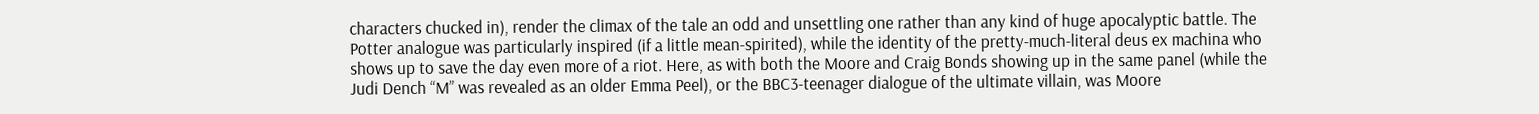characters chucked in), render the climax of the tale an odd and unsettling one rather than any kind of huge apocalyptic battle. The Potter analogue was particularly inspired (if a little mean-spirited), while the identity of the pretty-much-literal deus ex machina who shows up to save the day even more of a riot. Here, as with both the Moore and Craig Bonds showing up in the same panel (while the Judi Dench “M” was revealed as an older Emma Peel), or the BBC3-teenager dialogue of the ultimate villain, was Moore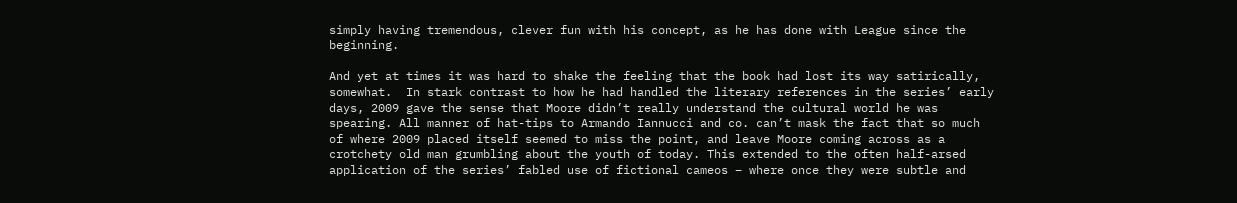simply having tremendous, clever fun with his concept, as he has done with League since the beginning.

And yet at times it was hard to shake the feeling that the book had lost its way satirically, somewhat.  In stark contrast to how he had handled the literary references in the series’ early days, 2009 gave the sense that Moore didn’t really understand the cultural world he was spearing. All manner of hat-tips to Armando Iannucci and co. can’t mask the fact that so much of where 2009 placed itself seemed to miss the point, and leave Moore coming across as a crotchety old man grumbling about the youth of today. This extended to the often half-arsed application of the series’ fabled use of fictional cameos – where once they were subtle and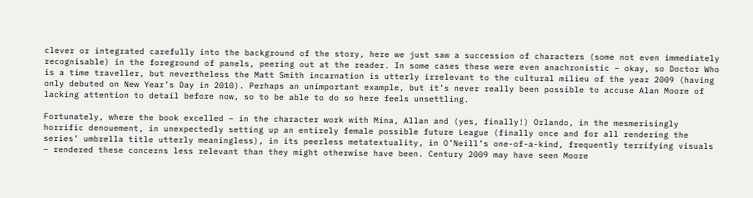clever or integrated carefully into the background of the story, here we just saw a succession of characters (some not even immediately recognisable) in the foreground of panels, peering out at the reader. In some cases these were even anachronistic – okay, so Doctor Who is a time traveller, but nevertheless the Matt Smith incarnation is utterly irrelevant to the cultural milieu of the year 2009 (having only debuted on New Year’s Day in 2010). Perhaps an unimportant example, but it’s never really been possible to accuse Alan Moore of lacking attention to detail before now, so to be able to do so here feels unsettling.

Fortunately, where the book excelled – in the character work with Mina, Allan and (yes, finally!) Orlando, in the mesmerisingly horrific denouement, in unexpectedly setting up an entirely female possible future League (finally once and for all rendering the series’ umbrella title utterly meaningless), in its peerless metatextuality, in O’Neill’s one-of-a-kind, frequently terrifying visuals – rendered these concerns less relevant than they might otherwise have been. Century 2009 may have seen Moore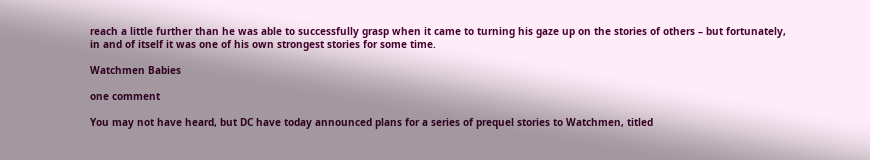reach a little further than he was able to successfully grasp when it came to turning his gaze up on the stories of others – but fortunately, in and of itself it was one of his own strongest stories for some time.

Watchmen Babies

one comment

You may not have heard, but DC have today announced plans for a series of prequel stories to Watchmen, titled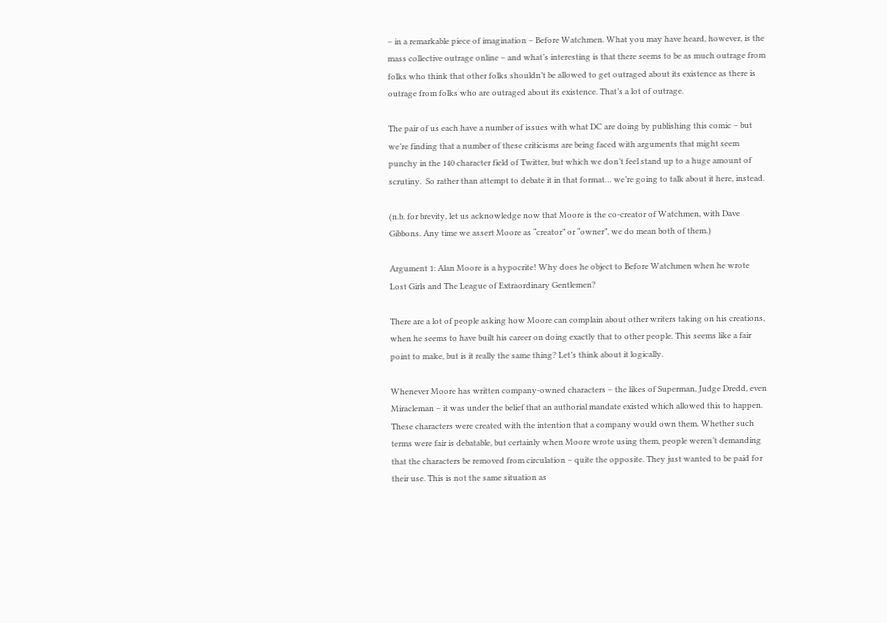– in a remarkable piece of imagination – Before Watchmen. What you may have heard, however, is the mass collective outrage online – and what’s interesting is that there seems to be as much outrage from folks who think that other folks shouldn’t be allowed to get outraged about its existence as there is outrage from folks who are outraged about its existence. That’s a lot of outrage.

The pair of us each have a number of issues with what DC are doing by publishing this comic – but we’re finding that a number of these criticisms are being faced with arguments that might seem punchy in the 140 character field of Twitter, but which we don’t feel stand up to a huge amount of scrutiny.  So rather than attempt to debate it in that format… we’re going to talk about it here, instead.

(n.b. for brevity, let us acknowledge now that Moore is the co-creator of Watchmen, with Dave Gibbons. Any time we assert Moore as “creator” or “owner”, we do mean both of them.)

Argument 1: Alan Moore is a hypocrite! Why does he object to Before Watchmen when he wrote Lost Girls and The League of Extraordinary Gentlemen?

There are a lot of people asking how Moore can complain about other writers taking on his creations, when he seems to have built his career on doing exactly that to other people. This seems like a fair point to make, but is it really the same thing? Let’s think about it logically.

Whenever Moore has written company-owned characters – the likes of Superman, Judge Dredd, even Miracleman – it was under the belief that an authorial mandate existed which allowed this to happen. These characters were created with the intention that a company would own them. Whether such terms were fair is debatable, but certainly when Moore wrote using them, people weren’t demanding that the characters be removed from circulation – quite the opposite. They just wanted to be paid for their use. This is not the same situation as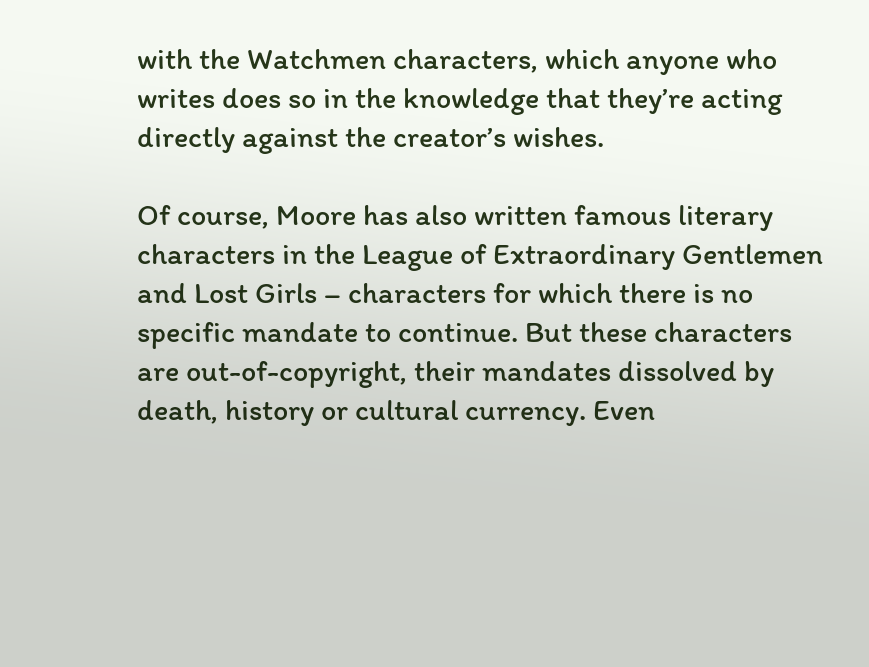with the Watchmen characters, which anyone who writes does so in the knowledge that they’re acting directly against the creator’s wishes.

Of course, Moore has also written famous literary characters in the League of Extraordinary Gentlemen and Lost Girls – characters for which there is no specific mandate to continue. But these characters are out-of-copyright, their mandates dissolved by death, history or cultural currency. Even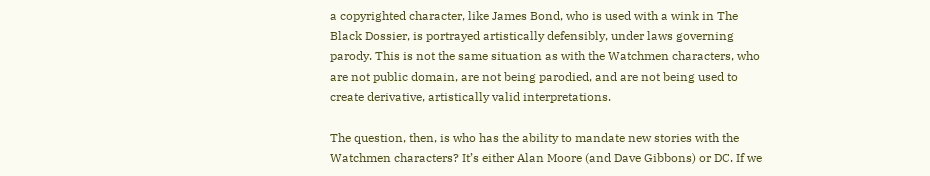a copyrighted character, like James Bond, who is used with a wink in The Black Dossier, is portrayed artistically defensibly, under laws governing parody. This is not the same situation as with the Watchmen characters, who are not public domain, are not being parodied, and are not being used to create derivative, artistically valid interpretations.

The question, then, is who has the ability to mandate new stories with the Watchmen characters? It’s either Alan Moore (and Dave Gibbons) or DC. If we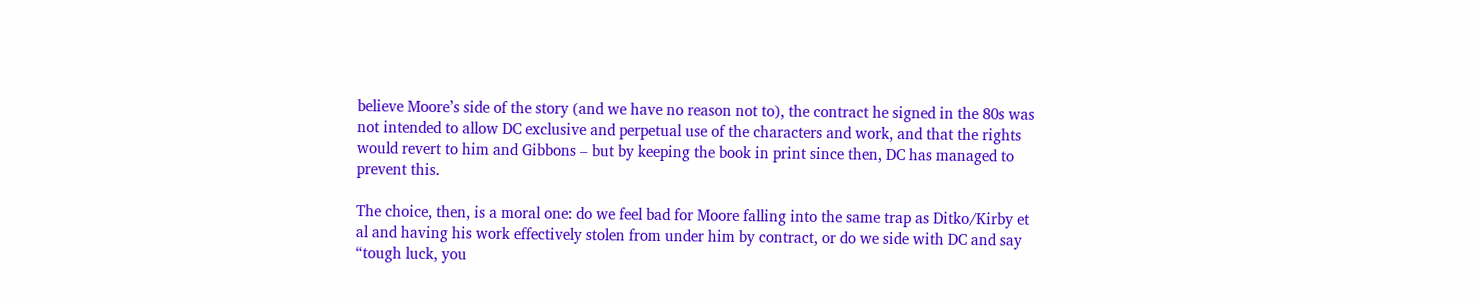believe Moore’s side of the story (and we have no reason not to), the contract he signed in the 80s was not intended to allow DC exclusive and perpetual use of the characters and work, and that the rights would revert to him and Gibbons – but by keeping the book in print since then, DC has managed to prevent this.

The choice, then, is a moral one: do we feel bad for Moore falling into the same trap as Ditko/Kirby et al and having his work effectively stolen from under him by contract, or do we side with DC and say “tough luck, you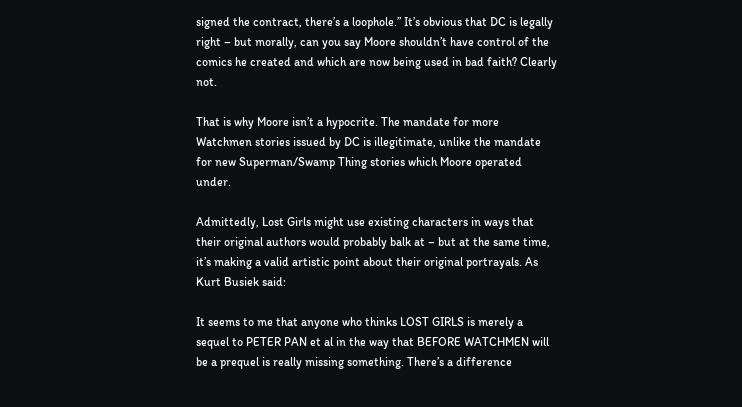signed the contract, there’s a loophole.” It’s obvious that DC is legally right – but morally, can you say Moore shouldn’t have control of the comics he created and which are now being used in bad faith? Clearly not.

That is why Moore isn’t a hypocrite. The mandate for more Watchmen stories issued by DC is illegitimate, unlike the mandate for new Superman/Swamp Thing stories which Moore operated under.

Admittedly, Lost Girls might use existing characters in ways that their original authors would probably balk at – but at the same time, it’s making a valid artistic point about their original portrayals. As Kurt Busiek said:

It seems to me that anyone who thinks LOST GIRLS is merely a sequel to PETER PAN et al in the way that BEFORE WATCHMEN will be a prequel is really missing something. There’s a difference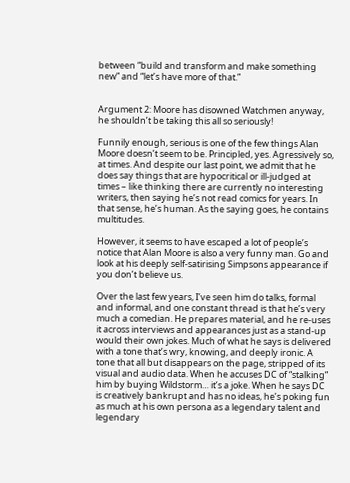between “build and transform and make something new” and “let’s have more of that.”


Argument 2: Moore has disowned Watchmen anyway, he shouldn’t be taking this all so seriously!

Funnily enough, serious is one of the few things Alan Moore doesn’t seem to be. Principled, yes. Agressively so, at times. And despite our last point, we admit that he does say things that are hypocritical or ill-judged at times – like thinking there are currently no interesting writers, then saying he’s not read comics for years. In that sense, he’s human. As the saying goes, he contains multitudes.

However, it seems to have escaped a lot of people’s notice that Alan Moore is also a very funny man. Go and look at his deeply self-satirising Simpsons appearance if you don’t believe us.

Over the last few years, I’ve seen him do talks, formal and informal, and one constant thread is that he’s very much a comedian. He prepares material, and he re-uses it across interviews and appearances just as a stand-up would their own jokes. Much of what he says is delivered with a tone that’s wry, knowing, and deeply ironic. A tone that all but disappears on the page, stripped of its visual and audio data. When he accuses DC of “stalking” him by buying Wildstorm… it’s a joke. When he says DC is creatively bankrupt and has no ideas, he’s poking fun as much at his own persona as a legendary talent and legendary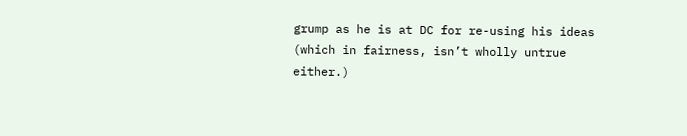grump as he is at DC for re-using his ideas (which in fairness, isn’t wholly untrue either.)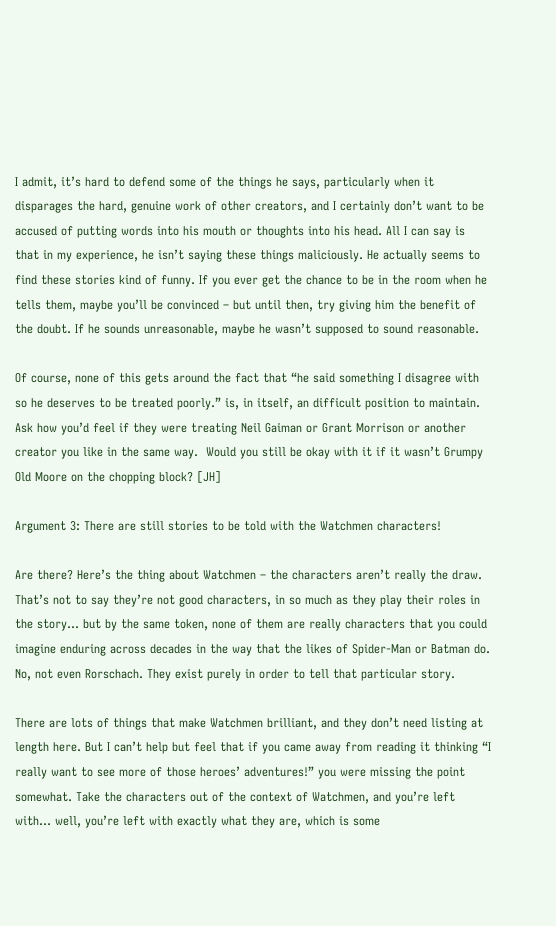I admit, it’s hard to defend some of the things he says, particularly when it disparages the hard, genuine work of other creators, and I certainly don’t want to be accused of putting words into his mouth or thoughts into his head. All I can say is that in my experience, he isn’t saying these things maliciously. He actually seems to find these stories kind of funny. If you ever get the chance to be in the room when he tells them, maybe you’ll be convinced – but until then, try giving him the benefit of the doubt. If he sounds unreasonable, maybe he wasn’t supposed to sound reasonable.

Of course, none of this gets around the fact that “he said something I disagree with so he deserves to be treated poorly.” is, in itself, an difficult position to maintain. Ask how you’d feel if they were treating Neil Gaiman or Grant Morrison or another creator you like in the same way.  Would you still be okay with it if it wasn’t Grumpy Old Moore on the chopping block? [JH]

Argument 3: There are still stories to be told with the Watchmen characters!

Are there? Here’s the thing about Watchmen – the characters aren’t really the draw. That’s not to say they’re not good characters, in so much as they play their roles in the story… but by the same token, none of them are really characters that you could imagine enduring across decades in the way that the likes of Spider-Man or Batman do. No, not even Rorschach. They exist purely in order to tell that particular story.

There are lots of things that make Watchmen brilliant, and they don’t need listing at length here. But I can’t help but feel that if you came away from reading it thinking “I really want to see more of those heroes’ adventures!” you were missing the point somewhat. Take the characters out of the context of Watchmen, and you’re left with… well, you’re left with exactly what they are, which is some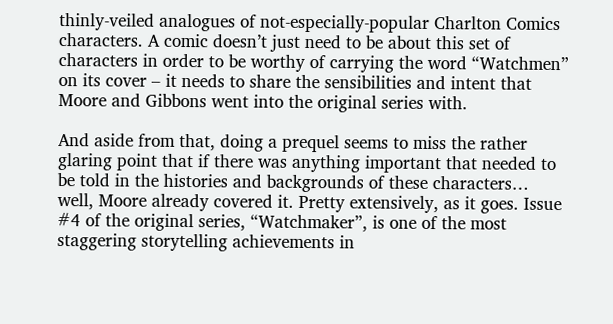thinly-veiled analogues of not-especially-popular Charlton Comics characters. A comic doesn’t just need to be about this set of characters in order to be worthy of carrying the word “Watchmen” on its cover – it needs to share the sensibilities and intent that Moore and Gibbons went into the original series with.

And aside from that, doing a prequel seems to miss the rather glaring point that if there was anything important that needed to be told in the histories and backgrounds of these characters… well, Moore already covered it. Pretty extensively, as it goes. Issue #4 of the original series, “Watchmaker”, is one of the most staggering storytelling achievements in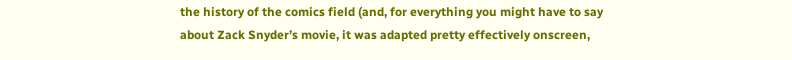the history of the comics field (and, for everything you might have to say about Zack Snyder’s movie, it was adapted pretty effectively onscreen,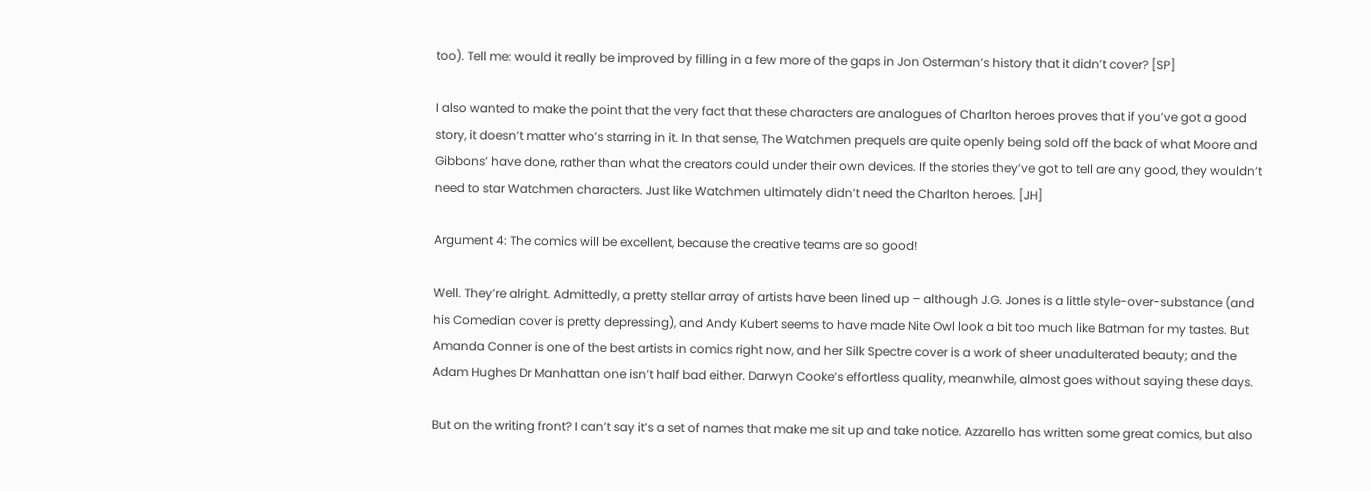too). Tell me: would it really be improved by filling in a few more of the gaps in Jon Osterman’s history that it didn’t cover? [SP]

I also wanted to make the point that the very fact that these characters are analogues of Charlton heroes proves that if you’ve got a good story, it doesn’t matter who’s starring in it. In that sense, The Watchmen prequels are quite openly being sold off the back of what Moore and Gibbons’ have done, rather than what the creators could under their own devices. If the stories they’ve got to tell are any good, they wouldn’t need to star Watchmen characters. Just like Watchmen ultimately didn’t need the Charlton heroes. [JH]

Argument 4: The comics will be excellent, because the creative teams are so good!

Well. They’re alright. Admittedly, a pretty stellar array of artists have been lined up – although J.G. Jones is a little style-over-substance (and his Comedian cover is pretty depressing), and Andy Kubert seems to have made Nite Owl look a bit too much like Batman for my tastes. But Amanda Conner is one of the best artists in comics right now, and her Silk Spectre cover is a work of sheer unadulterated beauty; and the Adam Hughes Dr Manhattan one isn’t half bad either. Darwyn Cooke’s effortless quality, meanwhile, almost goes without saying these days.

But on the writing front? I can’t say it’s a set of names that make me sit up and take notice. Azzarello has written some great comics, but also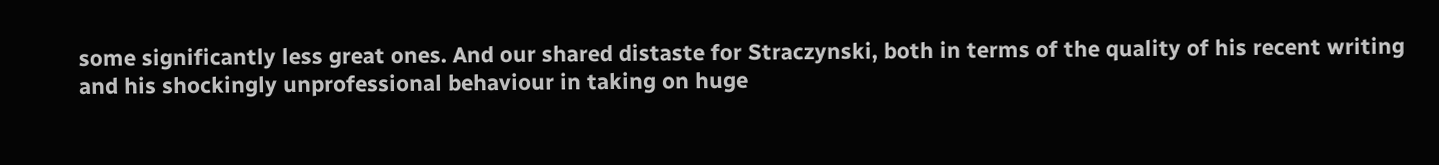some significantly less great ones. And our shared distaste for Straczynski, both in terms of the quality of his recent writing and his shockingly unprofessional behaviour in taking on huge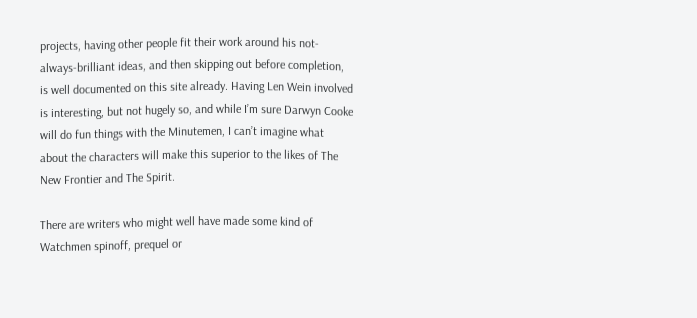projects, having other people fit their work around his not-always-brilliant ideas, and then skipping out before completion, is well documented on this site already. Having Len Wein involved is interesting, but not hugely so, and while I’m sure Darwyn Cooke will do fun things with the Minutemen, I can’t imagine what about the characters will make this superior to the likes of The New Frontier and The Spirit.

There are writers who might well have made some kind of Watchmen spinoff, prequel or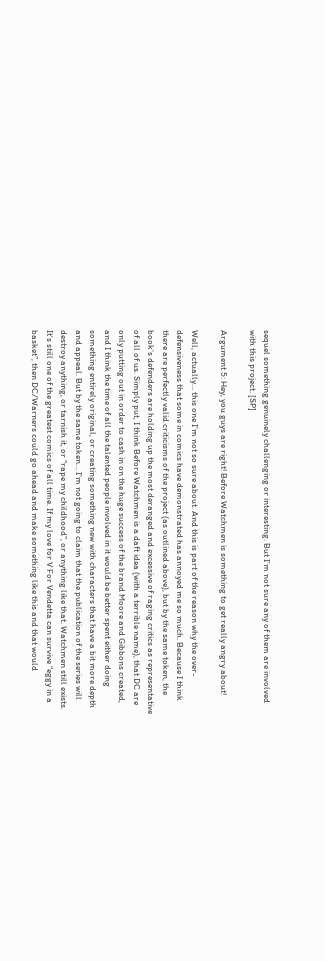sequel something genuinely challenging or interesting. But I’m not sure any of them are involved with this project. [SP]

Argument 5: Hey, you guys are right! Before Watchmen is something to get really angry about!

Well, actually… this one I’m not so sure about. And this is part of the reason why the over-defensiveness that some in comics have demonstrated has annoyed me so much. Because I think there are perfectly valid criticisms of the project (as outlined above), but by the same token, the book’s defenders are holding up the most deranged and excessive of raging critics as representative of all of us. Simply put, I think Before Watchmen is a daft idea (with a terrible name), that DC are only putting out in order to cash in on the huge success of the brand Moore and Gibbons created, and I think the time of all the talented people involved in it would be better spent either doing something entirely original, or creating something new with characters that have a bit more depth and appeal. But by the same token… I’m not going to claim that the publication of the series will destroy anything, or tarnish it, or “rape my childhood”, or anything like that. Watchmen still exists. It’s still one of the greatest comics of all time. If my love for V For Vendetta can survive “eggy in a basket”, then DC/Warners could go ahead and make something like this and that would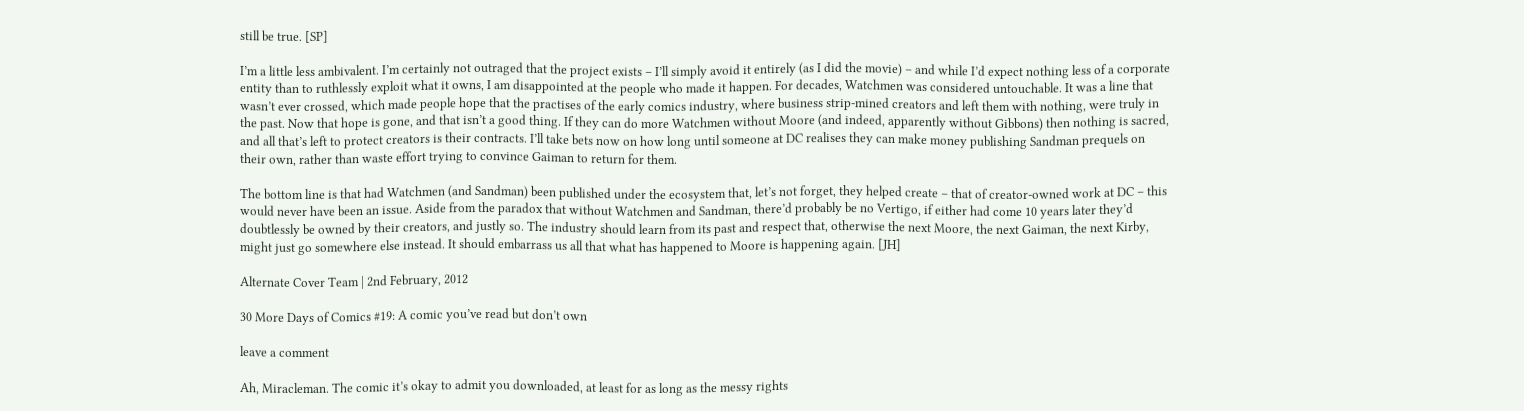still be true. [SP]

I’m a little less ambivalent. I’m certainly not outraged that the project exists – I’ll simply avoid it entirely (as I did the movie) – and while I’d expect nothing less of a corporate entity than to ruthlessly exploit what it owns, I am disappointed at the people who made it happen. For decades, Watchmen was considered untouchable. It was a line that wasn’t ever crossed, which made people hope that the practises of the early comics industry, where business strip-mined creators and left them with nothing, were truly in the past. Now that hope is gone, and that isn’t a good thing. If they can do more Watchmen without Moore (and indeed, apparently without Gibbons) then nothing is sacred, and all that’s left to protect creators is their contracts. I’ll take bets now on how long until someone at DC realises they can make money publishing Sandman prequels on their own, rather than waste effort trying to convince Gaiman to return for them.

The bottom line is that had Watchmen (and Sandman) been published under the ecosystem that, let’s not forget, they helped create – that of creator-owned work at DC – this would never have been an issue. Aside from the paradox that without Watchmen and Sandman, there’d probably be no Vertigo, if either had come 10 years later they’d doubtlessly be owned by their creators, and justly so. The industry should learn from its past and respect that, otherwise the next Moore, the next Gaiman, the next Kirby, might just go somewhere else instead. It should embarrass us all that what has happened to Moore is happening again. [JH]

Alternate Cover Team | 2nd February, 2012

30 More Days of Comics #19: A comic you’ve read but don’t own

leave a comment

Ah, Miracleman. The comic it’s okay to admit you downloaded, at least for as long as the messy rights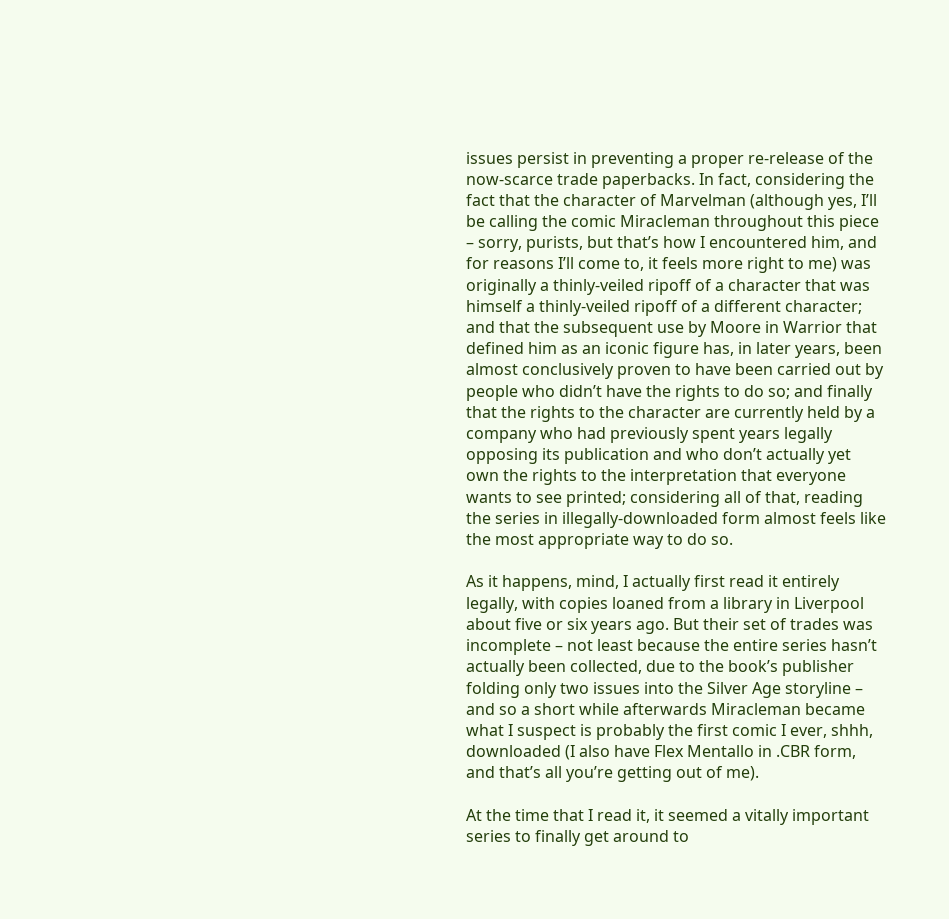issues persist in preventing a proper re-release of the now-scarce trade paperbacks. In fact, considering the fact that the character of Marvelman (although yes, I’ll be calling the comic Miracleman throughout this piece – sorry, purists, but that’s how I encountered him, and for reasons I’ll come to, it feels more right to me) was originally a thinly-veiled ripoff of a character that was himself a thinly-veiled ripoff of a different character; and that the subsequent use by Moore in Warrior that defined him as an iconic figure has, in later years, been almost conclusively proven to have been carried out by people who didn’t have the rights to do so; and finally that the rights to the character are currently held by a company who had previously spent years legally opposing its publication and who don’t actually yet own the rights to the interpretation that everyone wants to see printed; considering all of that, reading the series in illegally-downloaded form almost feels like the most appropriate way to do so.

As it happens, mind, I actually first read it entirely legally, with copies loaned from a library in Liverpool about five or six years ago. But their set of trades was incomplete – not least because the entire series hasn’t actually been collected, due to the book’s publisher folding only two issues into the Silver Age storyline – and so a short while afterwards Miracleman became what I suspect is probably the first comic I ever, shhh, downloaded (I also have Flex Mentallo in .CBR form, and that’s all you’re getting out of me).

At the time that I read it, it seemed a vitally important series to finally get around to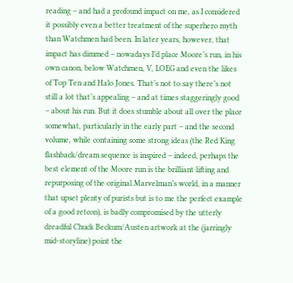reading – and had a profound impact on me, as I considered it possibly even a better treatment of the superhero myth than Watchmen had been. In later years, however, that impact has dimmed – nowadays I’d place Moore’s run, in his own canon, below Watchmen, V, LOEG and even the likes of Top Ten and Halo Jones. That’s not to say there’s not still a lot that’s appealing – and at times staggeringly good – about his run. But it does stumble about all over the place somewhat, particularly in the early part – and the second volume, while containing some strong ideas (the Red King flashback/dream sequence is inspired – indeed, perhaps the best element of the Moore run is the brilliant lifting and repurposing of the original Marvelman’s world, in a manner that upset plenty of purists but is to me the perfect example of a good retcon), is badly compromised by the utterly dreadful Chuck Beckum/Austen artwork at the (jarringly mid-storyline) point the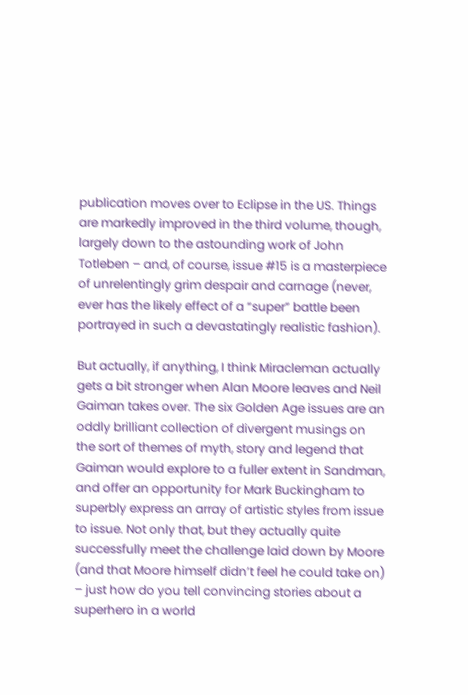publication moves over to Eclipse in the US. Things are markedly improved in the third volume, though, largely down to the astounding work of John Totleben – and, of course, issue #15 is a masterpiece of unrelentingly grim despair and carnage (never, ever has the likely effect of a “super” battle been portrayed in such a devastatingly realistic fashion).

But actually, if anything, I think Miracleman actually gets a bit stronger when Alan Moore leaves and Neil Gaiman takes over. The six Golden Age issues are an oddly brilliant collection of divergent musings on the sort of themes of myth, story and legend that Gaiman would explore to a fuller extent in Sandman, and offer an opportunity for Mark Buckingham to superbly express an array of artistic styles from issue to issue. Not only that, but they actually quite successfully meet the challenge laid down by Moore (and that Moore himself didn’t feel he could take on) – just how do you tell convincing stories about a superhero in a world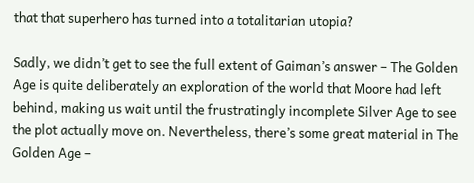that that superhero has turned into a totalitarian utopia?

Sadly, we didn’t get to see the full extent of Gaiman’s answer – The Golden Age is quite deliberately an exploration of the world that Moore had left behind, making us wait until the frustratingly incomplete Silver Age to see the plot actually move on. Nevertheless, there’s some great material in The Golden Age –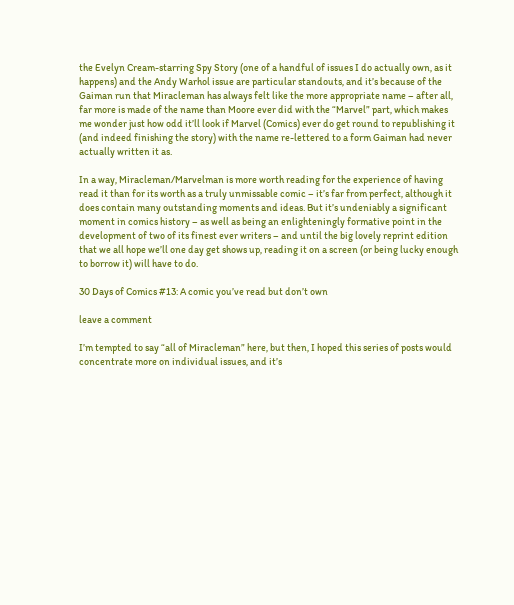the Evelyn Cream-starring Spy Story (one of a handful of issues I do actually own, as it happens) and the Andy Warhol issue are particular standouts, and it’s because of the Gaiman run that Miracleman has always felt like the more appropriate name – after all, far more is made of the name than Moore ever did with the “Marvel” part, which makes me wonder just how odd it’ll look if Marvel (Comics) ever do get round to republishing it (and indeed finishing the story) with the name re-lettered to a form Gaiman had never actually written it as.

In a way, Miracleman/Marvelman is more worth reading for the experience of having read it than for its worth as a truly unmissable comic – it’s far from perfect, although it does contain many outstanding moments and ideas. But it’s undeniably a significant moment in comics history – as well as being an enlighteningly formative point in the development of two of its finest ever writers – and until the big lovely reprint edition that we all hope we’ll one day get shows up, reading it on a screen (or being lucky enough to borrow it) will have to do.

30 Days of Comics #13: A comic you’ve read but don’t own

leave a comment

I’m tempted to say “all of Miracleman” here, but then, I hoped this series of posts would concentrate more on individual issues, and it’s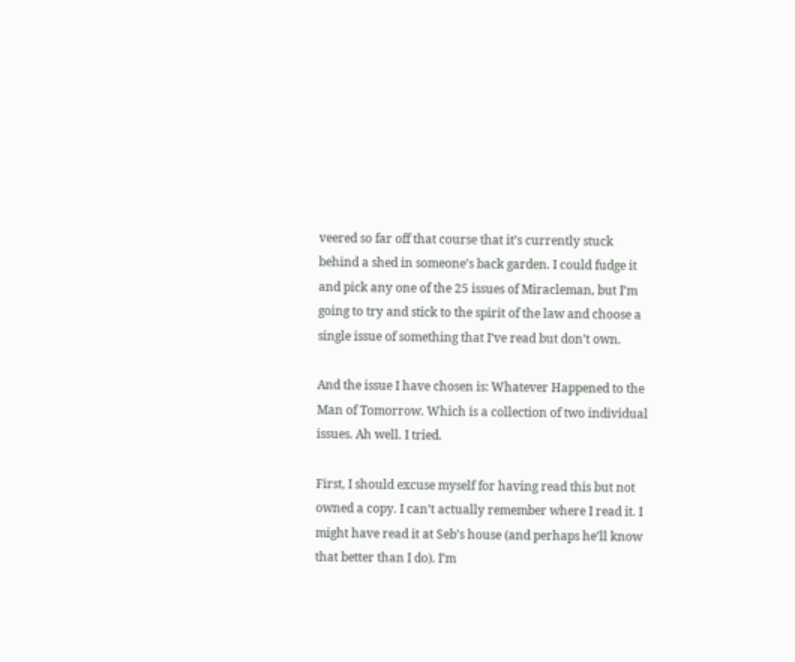veered so far off that course that it’s currently stuck behind a shed in someone’s back garden. I could fudge it and pick any one of the 25 issues of Miracleman, but I’m going to try and stick to the spirit of the law and choose a single issue of something that I’ve read but don’t own.

And the issue I have chosen is: Whatever Happened to the Man of Tomorrow. Which is a collection of two individual issues. Ah well. I tried.

First, I should excuse myself for having read this but not owned a copy. I can’t actually remember where I read it. I might have read it at Seb’s house (and perhaps he’ll know that better than I do). I’m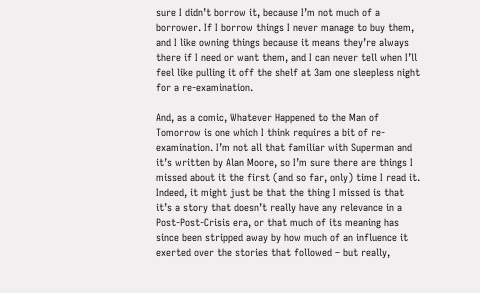sure I didn’t borrow it, because I’m not much of a borrower. If I borrow things I never manage to buy them, and I like owning things because it means they’re always there if I need or want them, and I can never tell when I’ll feel like pulling it off the shelf at 3am one sleepless night for a re-examination.

And, as a comic, Whatever Happened to the Man of Tomorrow is one which I think requires a bit of re-examination. I’m not all that familiar with Superman and it’s written by Alan Moore, so I’m sure there are things I missed about it the first (and so far, only) time I read it. Indeed, it might just be that the thing I missed is that it’s a story that doesn’t really have any relevance in a Post-Post-Crisis era, or that much of its meaning has since been stripped away by how much of an influence it exerted over the stories that followed – but really,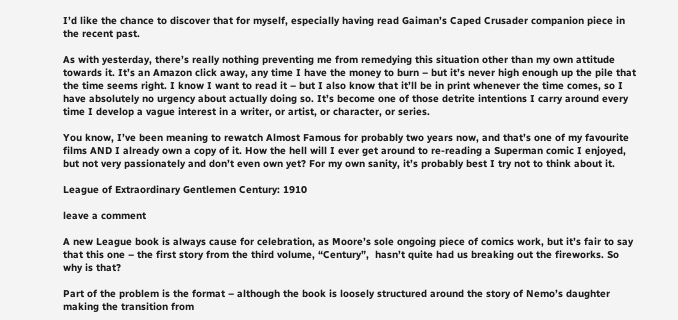I’d like the chance to discover that for myself, especially having read Gaiman’s Caped Crusader companion piece in the recent past.

As with yesterday, there’s really nothing preventing me from remedying this situation other than my own attitude towards it. It’s an Amazon click away, any time I have the money to burn – but it’s never high enough up the pile that the time seems right. I know I want to read it – but I also know that it’ll be in print whenever the time comes, so I have absolutely no urgency about actually doing so. It’s become one of those detrite intentions I carry around every time I develop a vague interest in a writer, or artist, or character, or series.

You know, I’ve been meaning to rewatch Almost Famous for probably two years now, and that’s one of my favourite films AND I already own a copy of it. How the hell will I ever get around to re-reading a Superman comic I enjoyed, but not very passionately and don’t even own yet? For my own sanity, it’s probably best I try not to think about it.

League of Extraordinary Gentlemen Century: 1910

leave a comment

A new League book is always cause for celebration, as Moore’s sole ongoing piece of comics work, but it’s fair to say that this one – the first story from the third volume, “Century”,  hasn’t quite had us breaking out the fireworks. So why is that?

Part of the problem is the format – although the book is loosely structured around the story of Nemo’s daughter making the transition from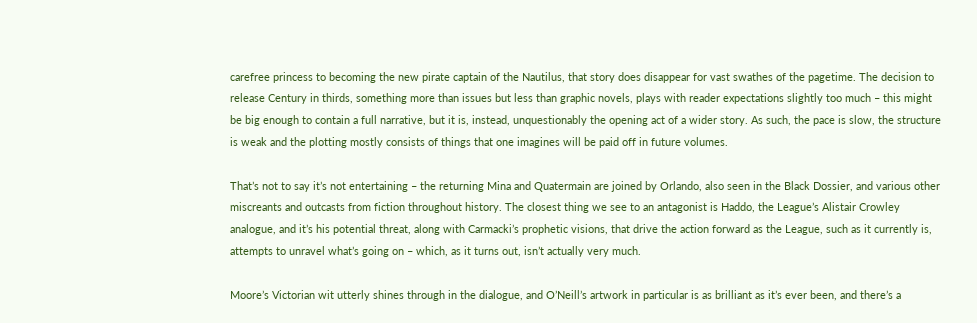carefree princess to becoming the new pirate captain of the Nautilus, that story does disappear for vast swathes of the pagetime. The decision to release Century in thirds, something more than issues but less than graphic novels, plays with reader expectations slightly too much – this might be big enough to contain a full narrative, but it is, instead, unquestionably the opening act of a wider story. As such, the pace is slow, the structure is weak and the plotting mostly consists of things that one imagines will be paid off in future volumes.

That’s not to say it’s not entertaining – the returning Mina and Quatermain are joined by Orlando, also seen in the Black Dossier, and various other miscreants and outcasts from fiction throughout history. The closest thing we see to an antagonist is Haddo, the League’s Alistair Crowley analogue, and it’s his potential threat, along with Carmacki’s prophetic visions, that drive the action forward as the League, such as it currently is, attempts to unravel what’s going on – which, as it turns out, isn’t actually very much.

Moore’s Victorian wit utterly shines through in the dialogue, and O’Neill’s artwork in particular is as brilliant as it’s ever been, and there’s a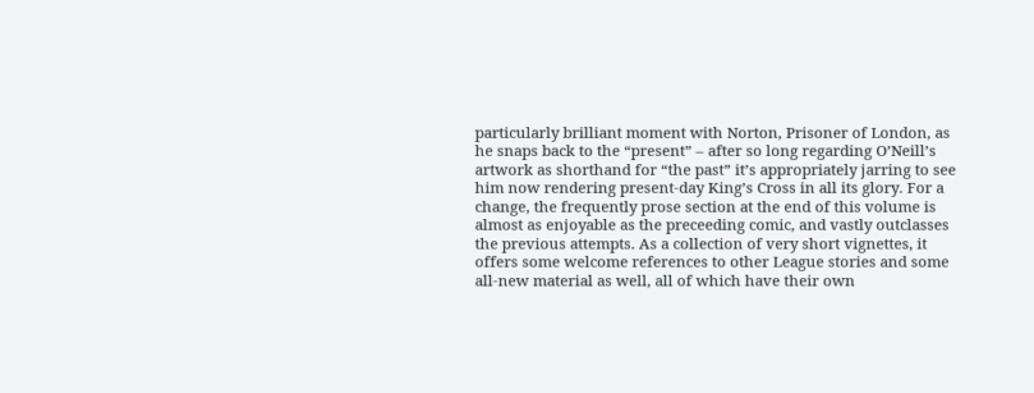particularly brilliant moment with Norton, Prisoner of London, as he snaps back to the “present” – after so long regarding O’Neill’s artwork as shorthand for “the past” it’s appropriately jarring to see him now rendering present-day King’s Cross in all its glory. For a change, the frequently prose section at the end of this volume is almost as enjoyable as the preceeding comic, and vastly outclasses the previous attempts. As a collection of very short vignettes, it offers some welcome references to other League stories and some all-new material as well, all of which have their own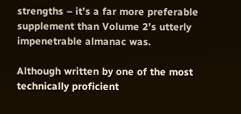strengths – it’s a far more preferable supplement than Volume 2’s utterly impenetrable almanac was.

Although written by one of the most technically proficient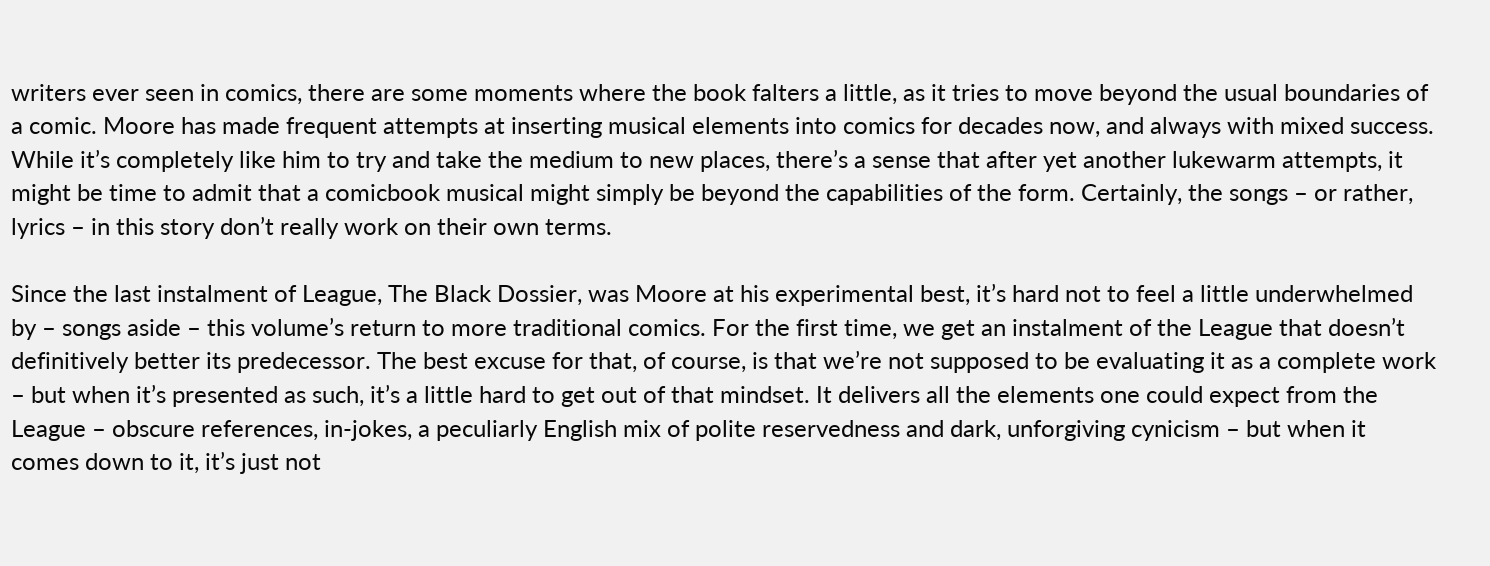writers ever seen in comics, there are some moments where the book falters a little, as it tries to move beyond the usual boundaries of a comic. Moore has made frequent attempts at inserting musical elements into comics for decades now, and always with mixed success. While it’s completely like him to try and take the medium to new places, there’s a sense that after yet another lukewarm attempts, it might be time to admit that a comicbook musical might simply be beyond the capabilities of the form. Certainly, the songs – or rather, lyrics – in this story don’t really work on their own terms.

Since the last instalment of League, The Black Dossier, was Moore at his experimental best, it’s hard not to feel a little underwhelmed by – songs aside – this volume’s return to more traditional comics. For the first time, we get an instalment of the League that doesn’t definitively better its predecessor. The best excuse for that, of course, is that we’re not supposed to be evaluating it as a complete work – but when it’s presented as such, it’s a little hard to get out of that mindset. It delivers all the elements one could expect from the League – obscure references, in-jokes, a peculiarly English mix of polite reservedness and dark, unforgiving cynicism – but when it comes down to it, it’s just not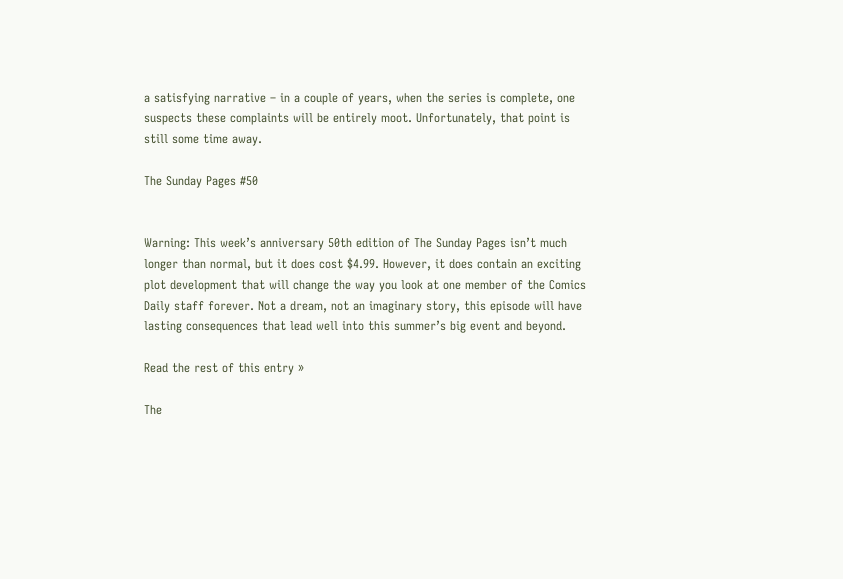a satisfying narrative – in a couple of years, when the series is complete, one suspects these complaints will be entirely moot. Unfortunately, that point is still some time away.

The Sunday Pages #50


Warning: This week’s anniversary 50th edition of The Sunday Pages isn’t much longer than normal, but it does cost $4.99. However, it does contain an exciting plot development that will change the way you look at one member of the Comics Daily staff forever. Not a dream, not an imaginary story, this episode will have lasting consequences that lead well into this summer’s big event and beyond.

Read the rest of this entry »

The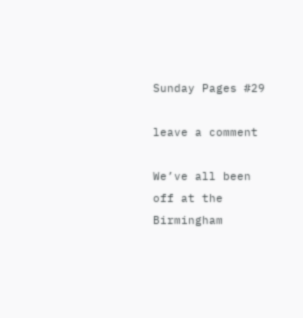Sunday Pages #29

leave a comment

We’ve all been off at the Birmingham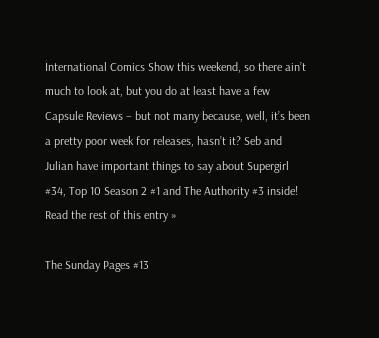International Comics Show this weekend, so there ain’t much to look at, but you do at least have a few Capsule Reviews – but not many because, well, it’s been a pretty poor week for releases, hasn’t it? Seb and Julian have important things to say about Supergirl #34, Top 10 Season 2 #1 and The Authority #3 inside!
Read the rest of this entry »

The Sunday Pages #13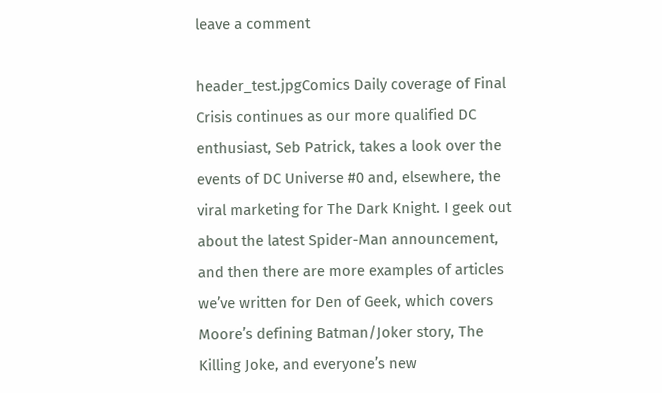leave a comment

header_test.jpgComics Daily coverage of Final Crisis continues as our more qualified DC enthusiast, Seb Patrick, takes a look over the events of DC Universe #0 and, elsewhere, the viral marketing for The Dark Knight. I geek out about the latest Spider-Man announcement, and then there are more examples of articles we’ve written for Den of Geek, which covers Moore’s defining Batman/Joker story, The Killing Joke, and everyone’s new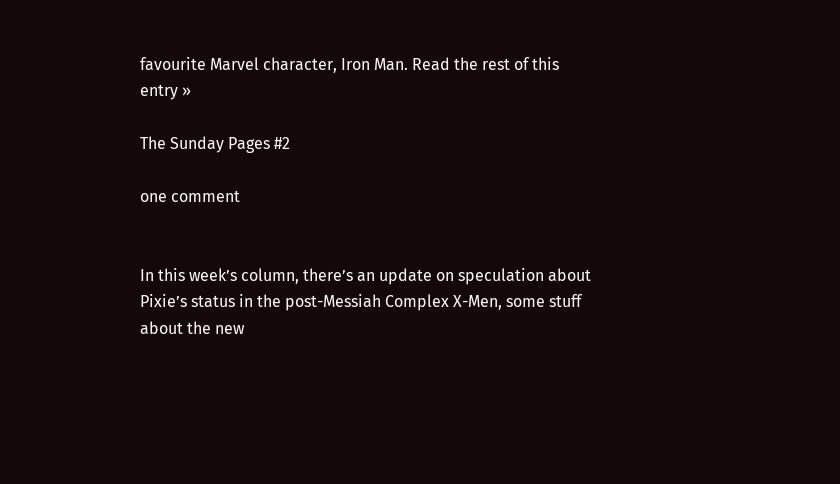favourite Marvel character, Iron Man. Read the rest of this entry »

The Sunday Pages #2

one comment


In this week’s column, there’s an update on speculation about Pixie’s status in the post-Messiah Complex X-Men, some stuff about the new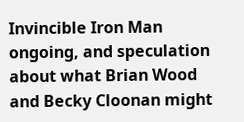Invincible Iron Man ongoing, and speculation about what Brian Wood and Becky Cloonan might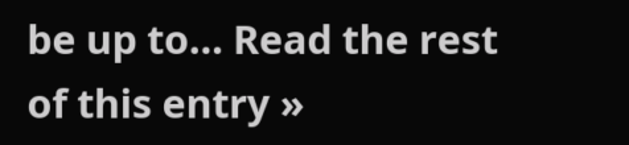be up to… Read the rest of this entry »